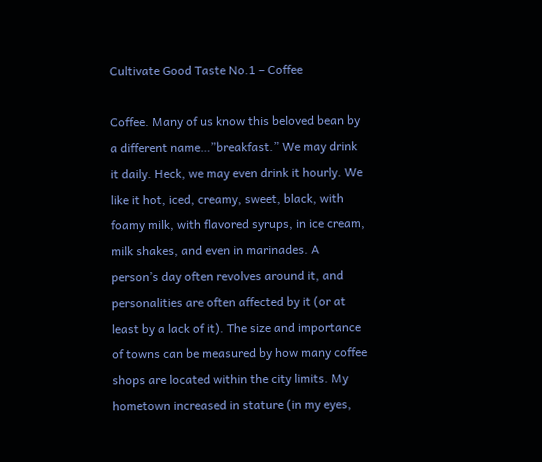Cultivate Good Taste No.1 – Coffee

Coffee. Many of us know this beloved bean by a different name…”breakfast.” We may drink it daily. Heck, we may even drink it hourly. We like it hot, iced, creamy, sweet, black, with foamy milk, with flavored syrups, in ice cream, milk shakes, and even in marinades. A person’s day often revolves around it, and personalities are often affected by it (or at least by a lack of it). The size and importance of towns can be measured by how many coffee shops are located within the city limits. My hometown increased in stature (in my eyes,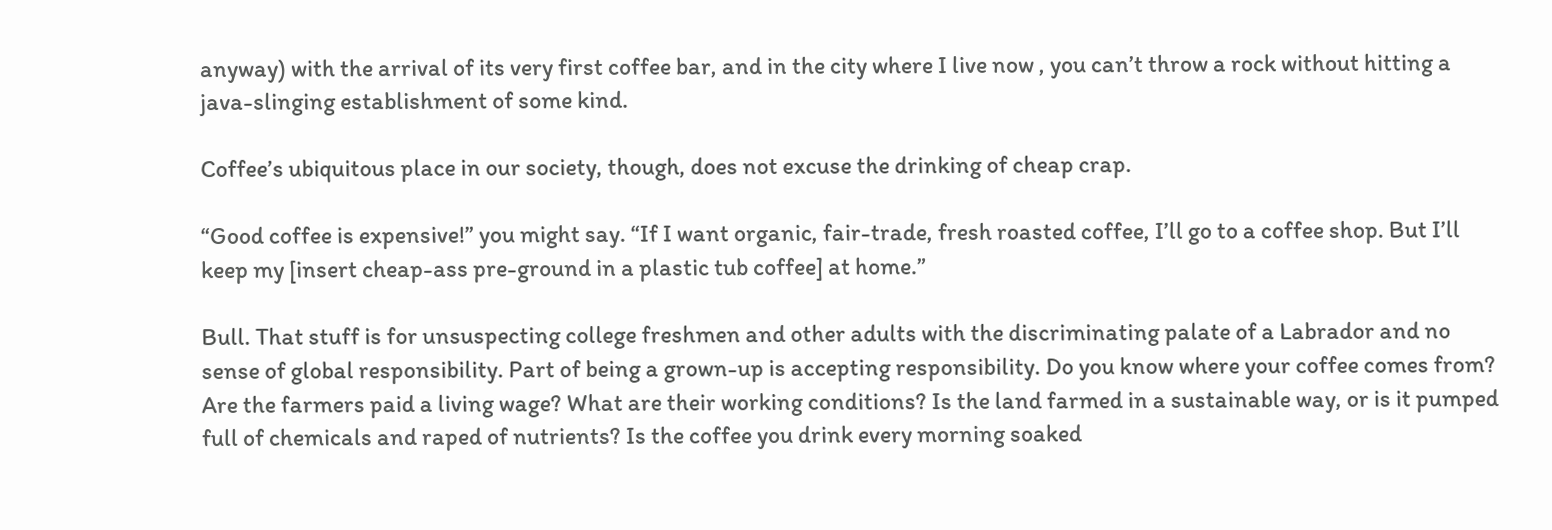anyway) with the arrival of its very first coffee bar, and in the city where I live now , you can’t throw a rock without hitting a java-slinging establishment of some kind.

Coffee’s ubiquitous place in our society, though, does not excuse the drinking of cheap crap.

“Good coffee is expensive!” you might say. “If I want organic, fair-trade, fresh roasted coffee, I’ll go to a coffee shop. But I’ll keep my [insert cheap-ass pre-ground in a plastic tub coffee] at home.”

Bull. That stuff is for unsuspecting college freshmen and other adults with the discriminating palate of a Labrador and no sense of global responsibility. Part of being a grown-up is accepting responsibility. Do you know where your coffee comes from? Are the farmers paid a living wage? What are their working conditions? Is the land farmed in a sustainable way, or is it pumped full of chemicals and raped of nutrients? Is the coffee you drink every morning soaked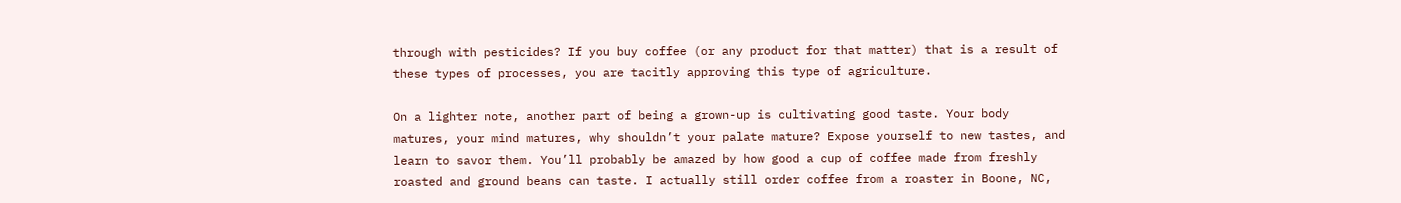through with pesticides? If you buy coffee (or any product for that matter) that is a result of these types of processes, you are tacitly approving this type of agriculture.

On a lighter note, another part of being a grown-up is cultivating good taste. Your body matures, your mind matures, why shouldn’t your palate mature? Expose yourself to new tastes, and learn to savor them. You’ll probably be amazed by how good a cup of coffee made from freshly roasted and ground beans can taste. I actually still order coffee from a roaster in Boone, NC,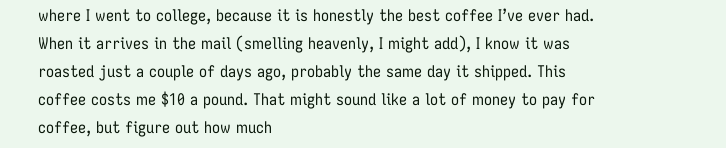where I went to college, because it is honestly the best coffee I’ve ever had. When it arrives in the mail (smelling heavenly, I might add), I know it was roasted just a couple of days ago, probably the same day it shipped. This coffee costs me $10 a pound. That might sound like a lot of money to pay for coffee, but figure out how much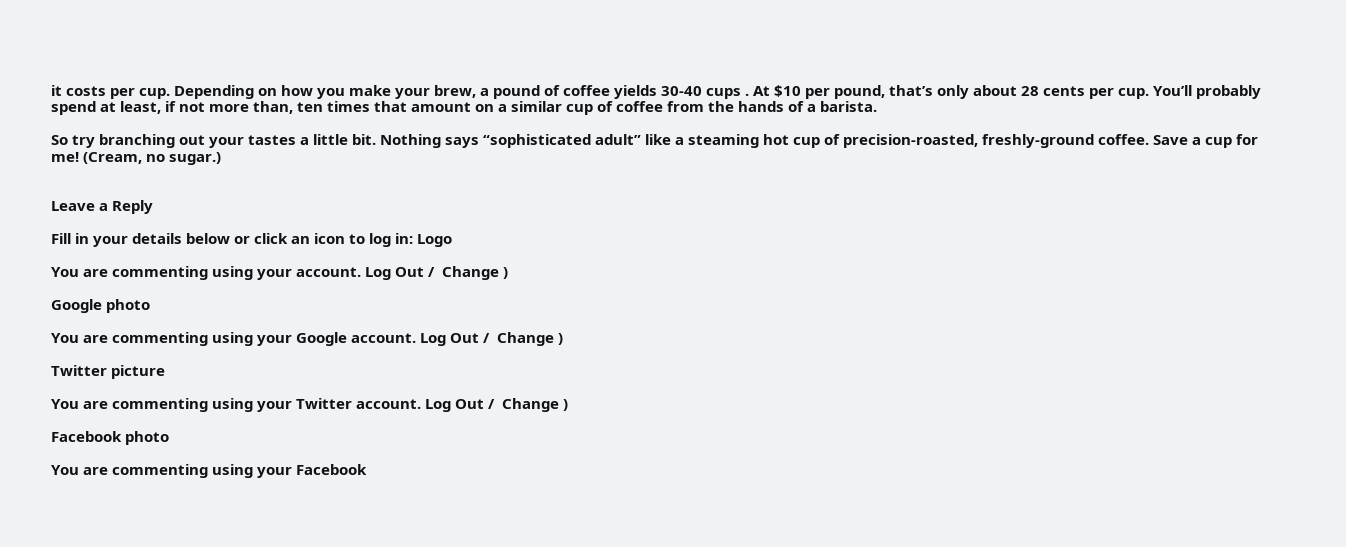it costs per cup. Depending on how you make your brew, a pound of coffee yields 30-40 cups . At $10 per pound, that’s only about 28 cents per cup. You’ll probably spend at least, if not more than, ten times that amount on a similar cup of coffee from the hands of a barista.

So try branching out your tastes a little bit. Nothing says “sophisticated adult” like a steaming hot cup of precision-roasted, freshly-ground coffee. Save a cup for me! (Cream, no sugar.)


Leave a Reply

Fill in your details below or click an icon to log in: Logo

You are commenting using your account. Log Out /  Change )

Google photo

You are commenting using your Google account. Log Out /  Change )

Twitter picture

You are commenting using your Twitter account. Log Out /  Change )

Facebook photo

You are commenting using your Facebook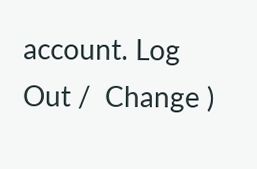account. Log Out /  Change )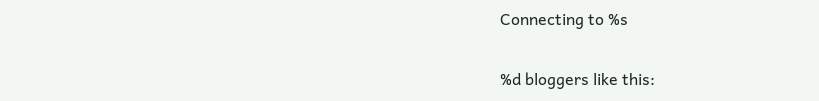Connecting to %s

%d bloggers like this: